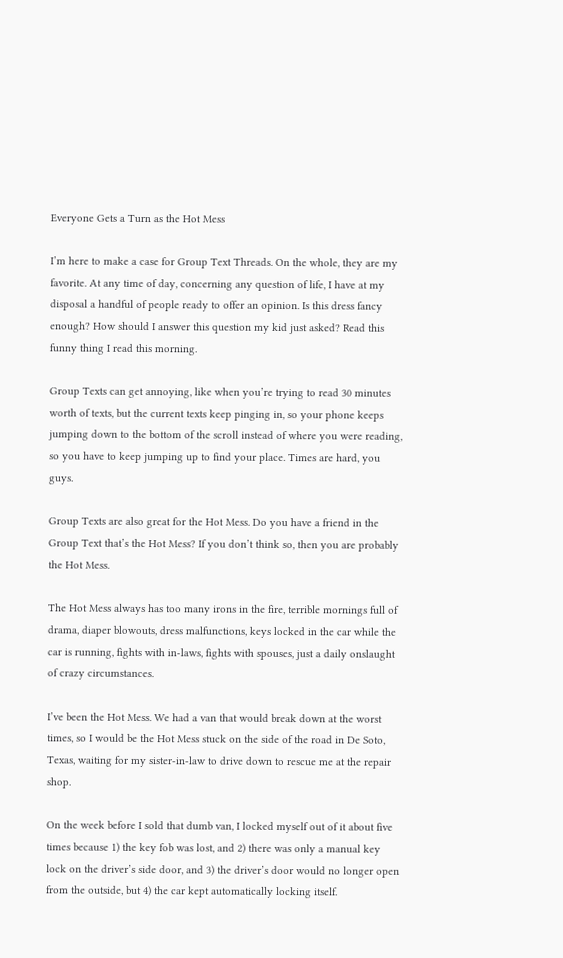Everyone Gets a Turn as the Hot Mess

I’m here to make a case for Group Text Threads. On the whole, they are my favorite. At any time of day, concerning any question of life, I have at my disposal a handful of people ready to offer an opinion. Is this dress fancy enough? How should I answer this question my kid just asked? Read this funny thing I read this morning.

Group Texts can get annoying, like when you’re trying to read 30 minutes worth of texts, but the current texts keep pinging in, so your phone keeps jumping down to the bottom of the scroll instead of where you were reading, so you have to keep jumping up to find your place. Times are hard, you guys.

Group Texts are also great for the Hot Mess. Do you have a friend in the Group Text that’s the Hot Mess? If you don’t think so, then you are probably the Hot Mess.

The Hot Mess always has too many irons in the fire, terrible mornings full of drama, diaper blowouts, dress malfunctions, keys locked in the car while the car is running, fights with in-laws, fights with spouses, just a daily onslaught of crazy circumstances.

I’ve been the Hot Mess. We had a van that would break down at the worst times, so I would be the Hot Mess stuck on the side of the road in De Soto, Texas, waiting for my sister-in-law to drive down to rescue me at the repair shop.

On the week before I sold that dumb van, I locked myself out of it about five times because 1) the key fob was lost, and 2) there was only a manual key lock on the driver’s side door, and 3) the driver’s door would no longer open from the outside, but 4) the car kept automatically locking itself.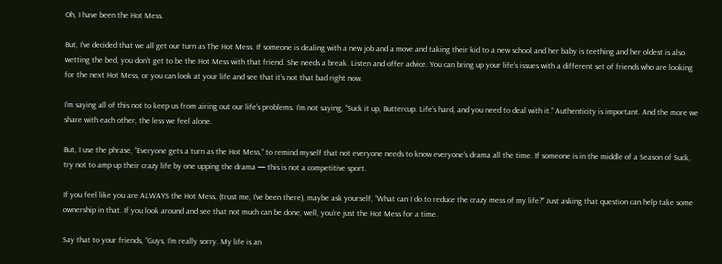Oh, I have been the Hot Mess.

But, I’ve decided that we all get our turn as The Hot Mess. If someone is dealing with a new job and a move and taking their kid to a new school and her baby is teething and her oldest is also wetting the bed, you don’t get to be the Hot Mess with that friend. She needs a break. Listen and offer advice. You can bring up your life’s issues with a different set of friends who are looking for the next Hot Mess, or you can look at your life and see that it’s not that bad right now.

I’m saying all of this not to keep us from airing out our life’s problems. I’m not saying, “Suck it up, Buttercup. Life’s hard, and you need to deal with it.” Authenticity is important. And the more we share with each other, the less we feel alone.

But, I use the phrase, “Everyone gets a turn as the Hot Mess,” to remind myself that not everyone needs to know everyone’s drama all the time. If someone is in the middle of a Season of Suck, try not to amp up their crazy life by one upping the drama — this is not a competitive sport.

If you feel like you are ALWAYS the Hot Mess, (trust me, I’ve been there), maybe ask yourself, “What can I do to reduce the crazy mess of my life?” Just asking that question can help take some ownership in that. If you look around and see that not much can be done, well, you’re just the Hot Mess for a time.

Say that to your friends, “Guys, I’m really sorry. My life is an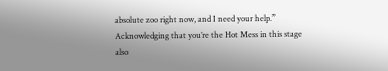absolute zoo right now, and I need your help.” Acknowledging that you’re the Hot Mess in this stage also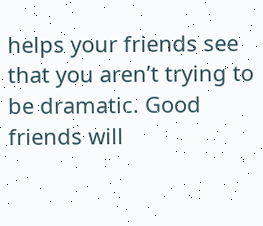helps your friends see that you aren’t trying to be dramatic. Good friends will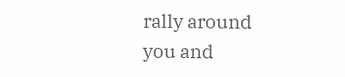rally around you and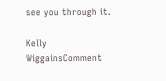see you through it.

Kelly WiggainsComment